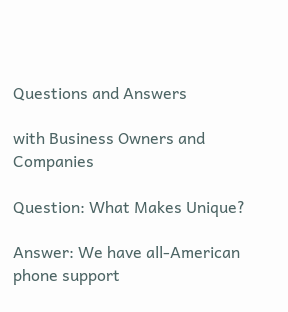Questions and Answers

with Business Owners and Companies

Question: What Makes Unique?

Answer: We have all-American phone support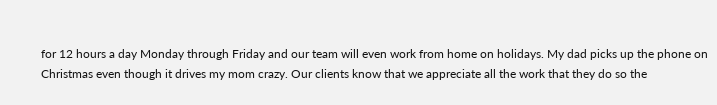for 12 hours a day Monday through Friday and our team will even work from home on holidays. My dad picks up the phone on Christmas even though it drives my mom crazy. Our clients know that we appreciate all the work that they do so the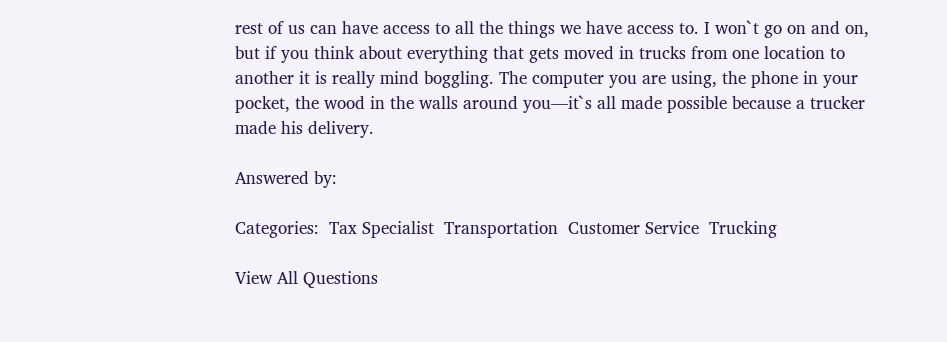rest of us can have access to all the things we have access to. I won`t go on and on, but if you think about everything that gets moved in trucks from one location to another it is really mind boggling. The computer you are using, the phone in your pocket, the wood in the walls around you—it`s all made possible because a trucker made his delivery.

Answered by:

Categories:  Tax Specialist  Transportation  Customer Service  Trucking

View All Questions